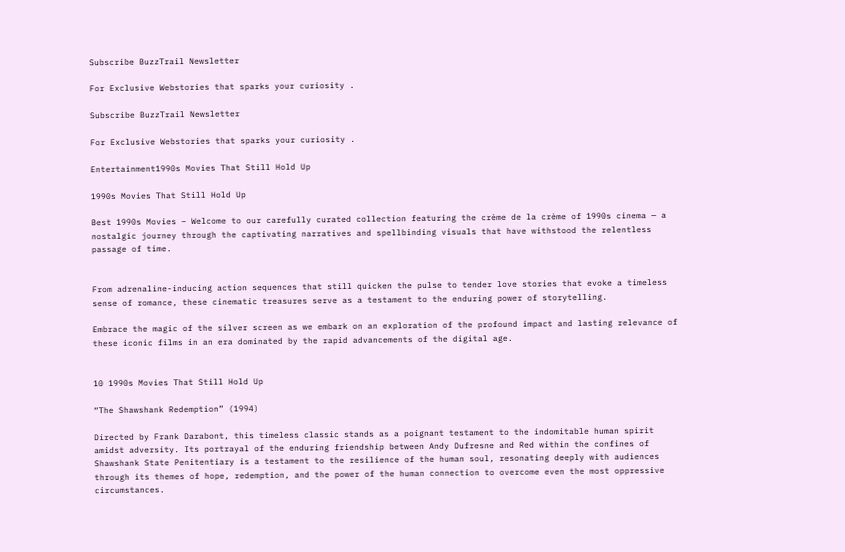Subscribe BuzzTrail Newsletter

For Exclusive Webstories that sparks your curiosity .

Subscribe BuzzTrail Newsletter

For Exclusive Webstories that sparks your curiosity .

Entertainment1990s Movies That Still Hold Up

1990s Movies That Still Hold Up

Best 1990s Movies – Welcome to our carefully curated collection featuring the crème de la crème of 1990s cinema — a nostalgic journey through the captivating narratives and spellbinding visuals that have withstood the relentless passage of time.


From adrenaline-inducing action sequences that still quicken the pulse to tender love stories that evoke a timeless sense of romance, these cinematic treasures serve as a testament to the enduring power of storytelling.

Embrace the magic of the silver screen as we embark on an exploration of the profound impact and lasting relevance of these iconic films in an era dominated by the rapid advancements of the digital age.


10 1990s Movies That Still Hold Up

“The Shawshank Redemption” (1994)

Directed by Frank Darabont, this timeless classic stands as a poignant testament to the indomitable human spirit amidst adversity. Its portrayal of the enduring friendship between Andy Dufresne and Red within the confines of Shawshank State Penitentiary is a testament to the resilience of the human soul, resonating deeply with audiences through its themes of hope, redemption, and the power of the human connection to overcome even the most oppressive circumstances.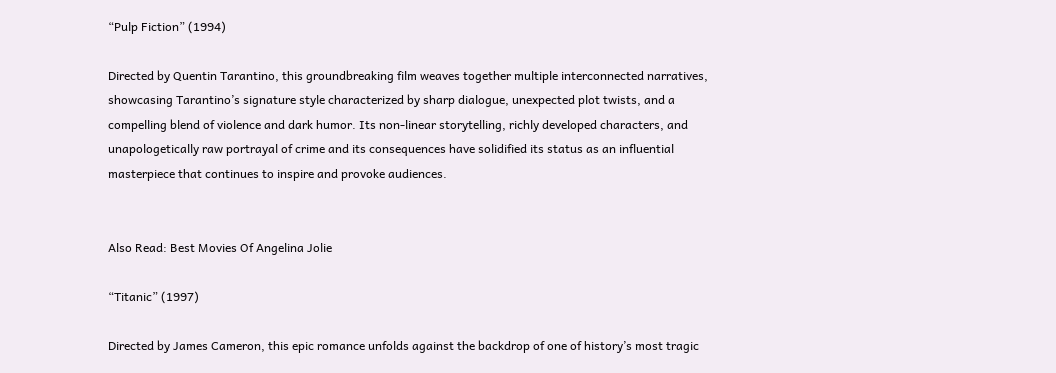“Pulp Fiction” (1994)

Directed by Quentin Tarantino, this groundbreaking film weaves together multiple interconnected narratives, showcasing Tarantino’s signature style characterized by sharp dialogue, unexpected plot twists, and a compelling blend of violence and dark humor. Its non-linear storytelling, richly developed characters, and unapologetically raw portrayal of crime and its consequences have solidified its status as an influential masterpiece that continues to inspire and provoke audiences.


Also Read: Best Movies Of Angelina Jolie

“Titanic” (1997)

Directed by James Cameron, this epic romance unfolds against the backdrop of one of history’s most tragic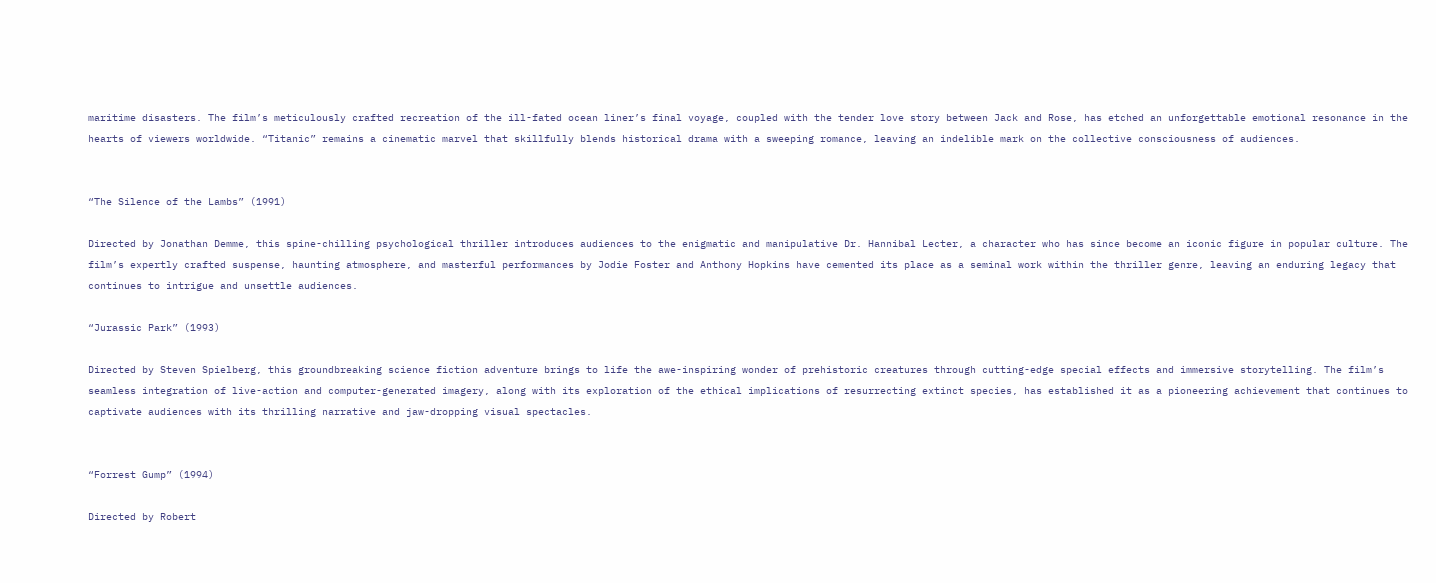maritime disasters. The film’s meticulously crafted recreation of the ill-fated ocean liner’s final voyage, coupled with the tender love story between Jack and Rose, has etched an unforgettable emotional resonance in the hearts of viewers worldwide. “Titanic” remains a cinematic marvel that skillfully blends historical drama with a sweeping romance, leaving an indelible mark on the collective consciousness of audiences.


“The Silence of the Lambs” (1991)

Directed by Jonathan Demme, this spine-chilling psychological thriller introduces audiences to the enigmatic and manipulative Dr. Hannibal Lecter, a character who has since become an iconic figure in popular culture. The film’s expertly crafted suspense, haunting atmosphere, and masterful performances by Jodie Foster and Anthony Hopkins have cemented its place as a seminal work within the thriller genre, leaving an enduring legacy that continues to intrigue and unsettle audiences.

“Jurassic Park” (1993)

Directed by Steven Spielberg, this groundbreaking science fiction adventure brings to life the awe-inspiring wonder of prehistoric creatures through cutting-edge special effects and immersive storytelling. The film’s seamless integration of live-action and computer-generated imagery, along with its exploration of the ethical implications of resurrecting extinct species, has established it as a pioneering achievement that continues to captivate audiences with its thrilling narrative and jaw-dropping visual spectacles.


“Forrest Gump” (1994)

Directed by Robert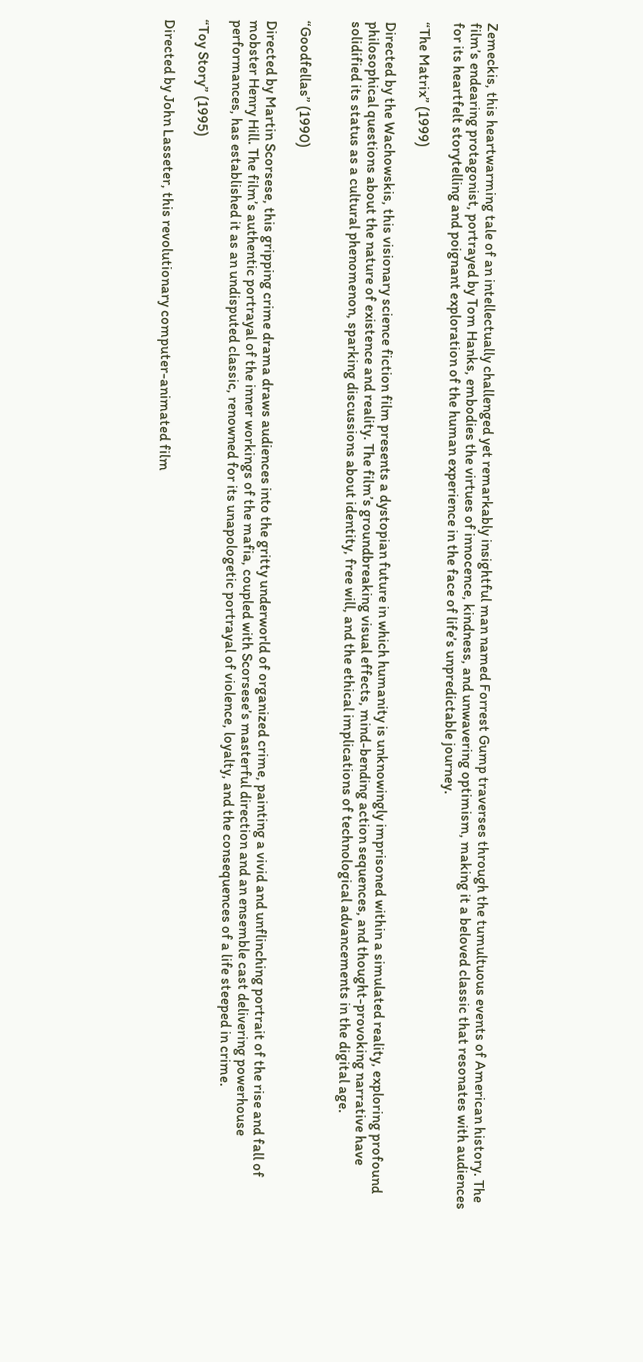Zemeckis, this heartwarming tale of an intellectually challenged yet remarkably insightful man named Forrest Gump traverses through the tumultuous events of American history. The film’s endearing protagonist, portrayed by Tom Hanks, embodies the virtues of innocence, kindness, and unwavering optimism, making it a beloved classic that resonates with audiences for its heartfelt storytelling and poignant exploration of the human experience in the face of life’s unpredictable journey.

“The Matrix” (1999)

Directed by the Wachowskis, this visionary science fiction film presents a dystopian future in which humanity is unknowingly imprisoned within a simulated reality, exploring profound philosophical questions about the nature of existence and reality. The film’s groundbreaking visual effects, mind-bending action sequences, and thought-provoking narrative have solidified its status as a cultural phenomenon, sparking discussions about identity, free will, and the ethical implications of technological advancements in the digital age.


“Goodfellas” (1990)

Directed by Martin Scorsese, this gripping crime drama draws audiences into the gritty underworld of organized crime, painting a vivid and unflinching portrait of the rise and fall of mobster Henry Hill. The film’s authentic portrayal of the inner workings of the mafia, coupled with Scorsese’s masterful direction and an ensemble cast delivering powerhouse performances, has established it as an undisputed classic, renowned for its unapologetic portrayal of violence, loyalty, and the consequences of a life steeped in crime.

“Toy Story” (1995)

Directed by John Lasseter, this revolutionary computer-animated film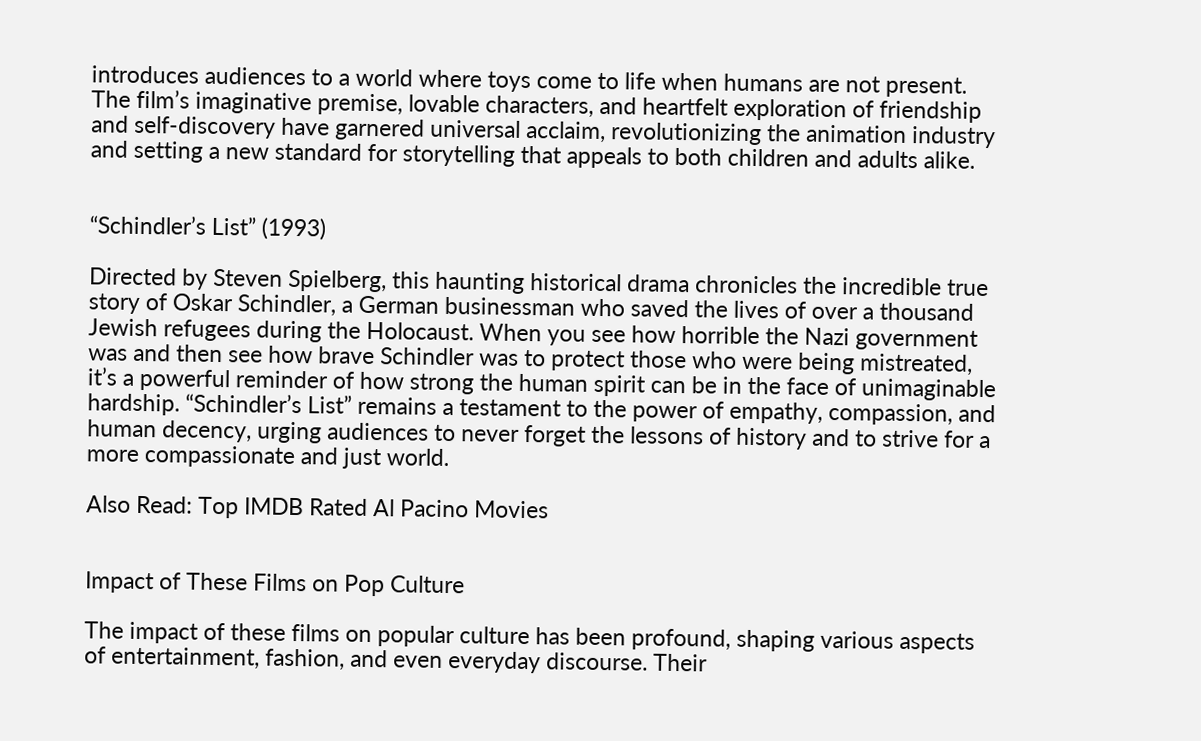introduces audiences to a world where toys come to life when humans are not present. The film’s imaginative premise, lovable characters, and heartfelt exploration of friendship and self-discovery have garnered universal acclaim, revolutionizing the animation industry and setting a new standard for storytelling that appeals to both children and adults alike.


“Schindler’s List” (1993)

Directed by Steven Spielberg, this haunting historical drama chronicles the incredible true story of Oskar Schindler, a German businessman who saved the lives of over a thousand Jewish refugees during the Holocaust. When you see how horrible the Nazi government was and then see how brave Schindler was to protect those who were being mistreated, it’s a powerful reminder of how strong the human spirit can be in the face of unimaginable hardship. “Schindler’s List” remains a testament to the power of empathy, compassion, and human decency, urging audiences to never forget the lessons of history and to strive for a more compassionate and just world.

Also Read: Top IMDB Rated Al Pacino Movies


Impact of These Films on Pop Culture

The impact of these films on popular culture has been profound, shaping various aspects of entertainment, fashion, and even everyday discourse. Their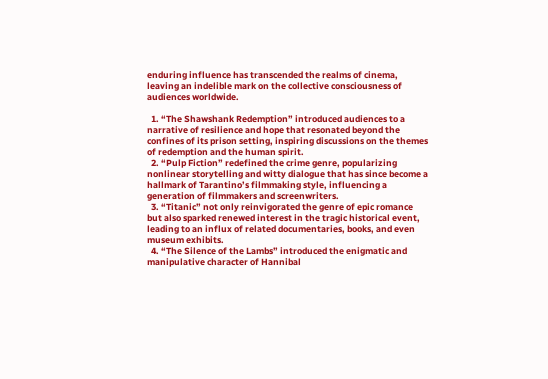enduring influence has transcended the realms of cinema, leaving an indelible mark on the collective consciousness of audiences worldwide.

  1. “The Shawshank Redemption” introduced audiences to a narrative of resilience and hope that resonated beyond the confines of its prison setting, inspiring discussions on the themes of redemption and the human spirit.
  2. “Pulp Fiction” redefined the crime genre, popularizing nonlinear storytelling and witty dialogue that has since become a hallmark of Tarantino’s filmmaking style, influencing a generation of filmmakers and screenwriters.
  3. “Titanic” not only reinvigorated the genre of epic romance but also sparked renewed interest in the tragic historical event, leading to an influx of related documentaries, books, and even museum exhibits.
  4. “The Silence of the Lambs” introduced the enigmatic and manipulative character of Hannibal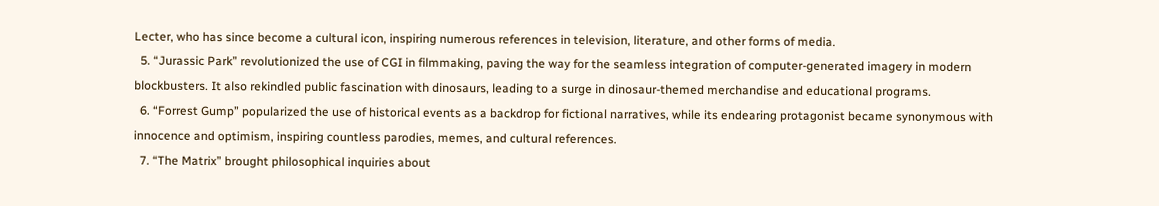Lecter, who has since become a cultural icon, inspiring numerous references in television, literature, and other forms of media.
  5. “Jurassic Park” revolutionized the use of CGI in filmmaking, paving the way for the seamless integration of computer-generated imagery in modern blockbusters. It also rekindled public fascination with dinosaurs, leading to a surge in dinosaur-themed merchandise and educational programs.
  6. “Forrest Gump” popularized the use of historical events as a backdrop for fictional narratives, while its endearing protagonist became synonymous with innocence and optimism, inspiring countless parodies, memes, and cultural references.
  7. “The Matrix” brought philosophical inquiries about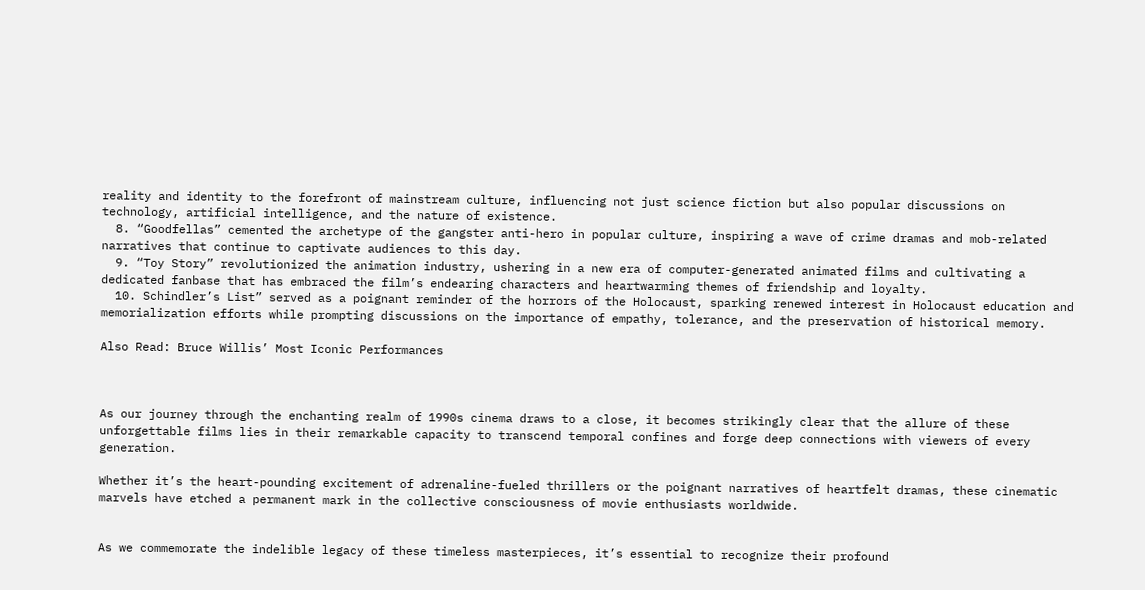reality and identity to the forefront of mainstream culture, influencing not just science fiction but also popular discussions on technology, artificial intelligence, and the nature of existence.
  8. “Goodfellas” cemented the archetype of the gangster anti-hero in popular culture, inspiring a wave of crime dramas and mob-related narratives that continue to captivate audiences to this day.
  9. “Toy Story” revolutionized the animation industry, ushering in a new era of computer-generated animated films and cultivating a dedicated fanbase that has embraced the film’s endearing characters and heartwarming themes of friendship and loyalty.
  10. Schindler’s List” served as a poignant reminder of the horrors of the Holocaust, sparking renewed interest in Holocaust education and memorialization efforts while prompting discussions on the importance of empathy, tolerance, and the preservation of historical memory.

Also Read: Bruce Willis’ Most Iconic Performances



As our journey through the enchanting realm of 1990s cinema draws to a close, it becomes strikingly clear that the allure of these unforgettable films lies in their remarkable capacity to transcend temporal confines and forge deep connections with viewers of every generation.

Whether it’s the heart-pounding excitement of adrenaline-fueled thrillers or the poignant narratives of heartfelt dramas, these cinematic marvels have etched a permanent mark in the collective consciousness of movie enthusiasts worldwide.


As we commemorate the indelible legacy of these timeless masterpieces, it’s essential to recognize their profound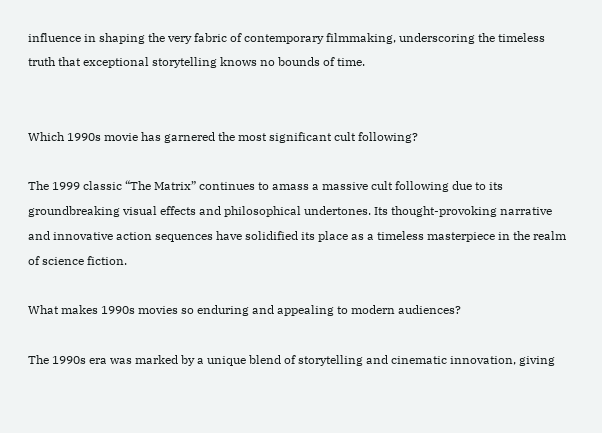influence in shaping the very fabric of contemporary filmmaking, underscoring the timeless truth that exceptional storytelling knows no bounds of time.


Which 1990s movie has garnered the most significant cult following?

The 1999 classic “The Matrix” continues to amass a massive cult following due to its groundbreaking visual effects and philosophical undertones. Its thought-provoking narrative and innovative action sequences have solidified its place as a timeless masterpiece in the realm of science fiction.

What makes 1990s movies so enduring and appealing to modern audiences?

The 1990s era was marked by a unique blend of storytelling and cinematic innovation, giving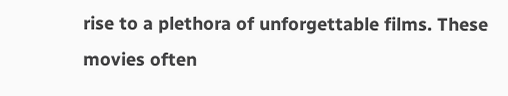rise to a plethora of unforgettable films. These movies often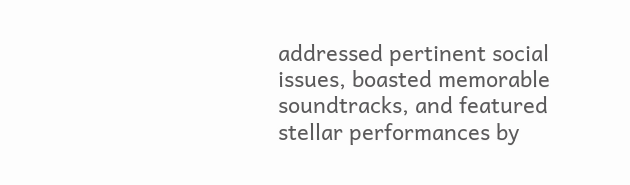addressed pertinent social issues, boasted memorable soundtracks, and featured stellar performances by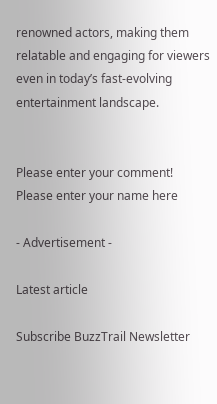renowned actors, making them relatable and engaging for viewers even in today’s fast-evolving entertainment landscape.


Please enter your comment!
Please enter your name here

- Advertisement -

Latest article

Subscribe BuzzTrail Newsletter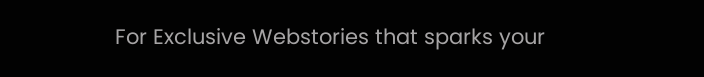For Exclusive Webstories that sparks your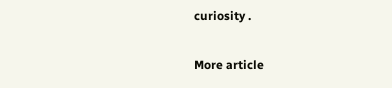curiosity .

More article